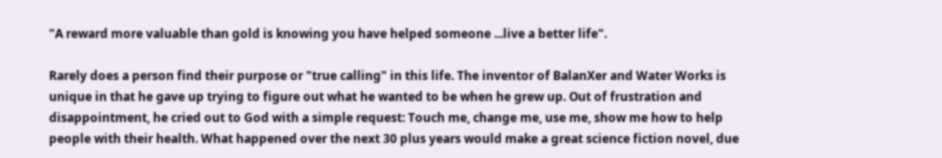"A reward more valuable than gold is knowing you have helped someone ...live a better life".

Rarely does a person find their purpose or "true calling" in this life. The inventor of BalanXer and Water Works is unique in that he gave up trying to figure out what he wanted to be when he grew up. Out of frustration and disappointment, he cried out to God with a simple request: Touch me, change me, use me, show me how to help people with their health. What happened over the next 30 plus years would make a great science fiction novel, due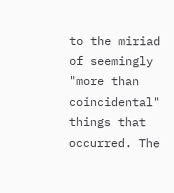to the miriad of seemingly "more than coincidental" things that occurred. The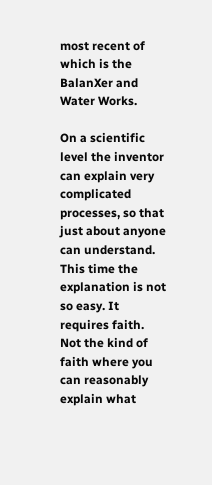most recent of which is the BalanXer and Water Works.

On a scientific level the inventor can explain very complicated processes, so that just about anyone can understand. This time the explanation is not so easy. It requires faith. Not the kind of faith where you can reasonably explain what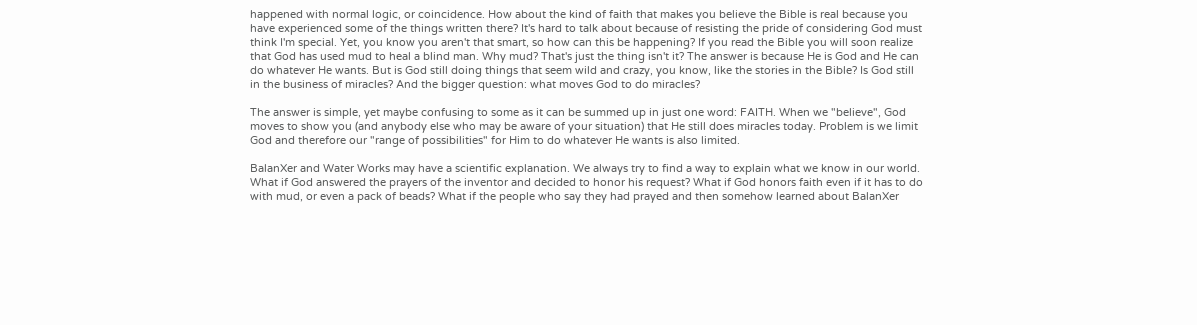happened with normal logic, or coincidence. How about the kind of faith that makes you believe the Bible is real because you have experienced some of the things written there? It's hard to talk about because of resisting the pride of considering God must think I'm special. Yet, you know you aren't that smart, so how can this be happening? If you read the Bible you will soon realize that God has used mud to heal a blind man. Why mud? That's just the thing isn't it? The answer is because He is God and He can do whatever He wants. But is God still doing things that seem wild and crazy, you know, like the stories in the Bible? Is God still in the business of miracles? And the bigger question: what moves God to do miracles?

The answer is simple, yet maybe confusing to some as it can be summed up in just one word: FAITH. When we "believe", God moves to show you (and anybody else who may be aware of your situation) that He still does miracles today. Problem is we limit God and therefore our "range of possibilities" for Him to do whatever He wants is also limited.

BalanXer and Water Works may have a scientific explanation. We always try to find a way to explain what we know in our world. What if God answered the prayers of the inventor and decided to honor his request? What if God honors faith even if it has to do with mud, or even a pack of beads? What if the people who say they had prayed and then somehow learned about BalanXer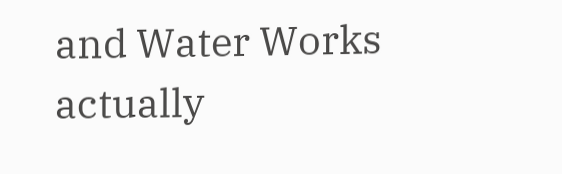and Water Works actually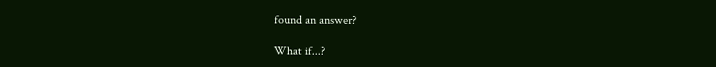found an answer?

What if...?